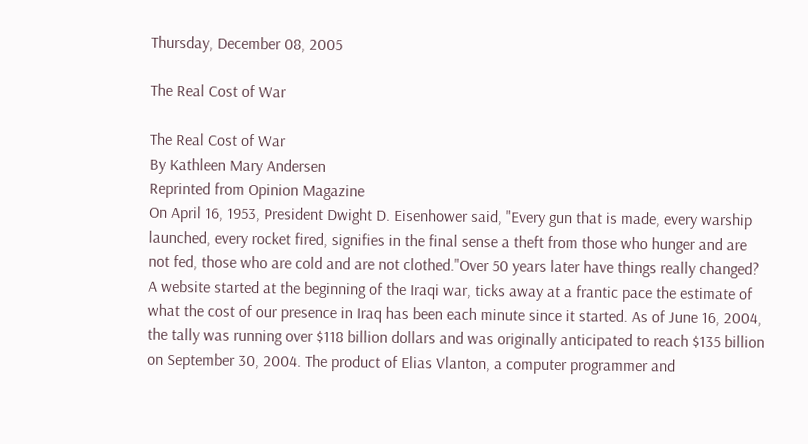Thursday, December 08, 2005

The Real Cost of War

The Real Cost of War
By Kathleen Mary Andersen
Reprinted from Opinion Magazine
On April 16, 1953, President Dwight D. Eisenhower said, "Every gun that is made, every warship launched, every rocket fired, signifies in the final sense a theft from those who hunger and are not fed, those who are cold and are not clothed."Over 50 years later have things really changed? A website started at the beginning of the Iraqi war, ticks away at a frantic pace the estimate of what the cost of our presence in Iraq has been each minute since it started. As of June 16, 2004, the tally was running over $118 billion dollars and was originally anticipated to reach $135 billion on September 30, 2004. The product of Elias Vlanton, a computer programmer and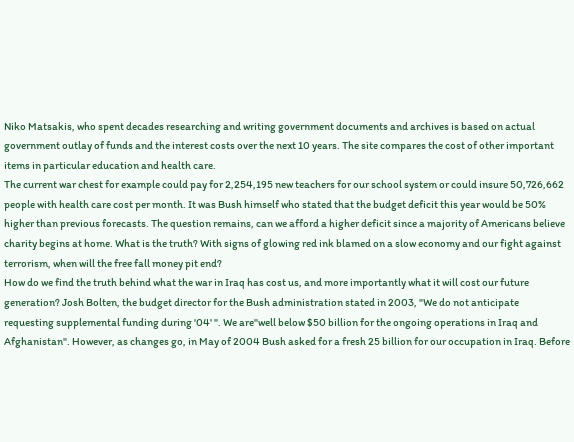Niko Matsakis, who spent decades researching and writing government documents and archives is based on actual government outlay of funds and the interest costs over the next 10 years. The site compares the cost of other important items in particular education and health care.
The current war chest for example could pay for 2,254,195 new teachers for our school system or could insure 50,726,662 people with health care cost per month. It was Bush himself who stated that the budget deficit this year would be 50% higher than previous forecasts. The question remains, can we afford a higher deficit since a majority of Americans believe charity begins at home. What is the truth? With signs of glowing red ink blamed on a slow economy and our fight against terrorism, when will the free fall money pit end?
How do we find the truth behind what the war in Iraq has cost us, and more importantly what it will cost our future generation? Josh Bolten, the budget director for the Bush administration stated in 2003, "We do not anticipate requesting supplemental funding during '04' ". We are"well below $50 billion for the ongoing operations in Iraq and Afghanistan". However, as changes go, in May of 2004 Bush asked for a fresh 25 billion for our occupation in Iraq. Before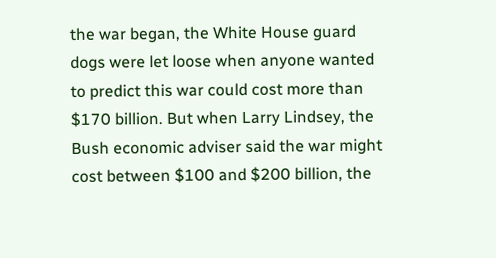the war began, the White House guard dogs were let loose when anyone wanted to predict this war could cost more than $170 billion. But when Larry Lindsey, the Bush economic adviser said the war might cost between $100 and $200 billion, the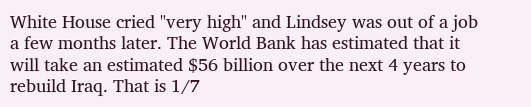White House cried "very high" and Lindsey was out of a job a few months later. The World Bank has estimated that it will take an estimated $56 billion over the next 4 years to rebuild Iraq. That is 1/7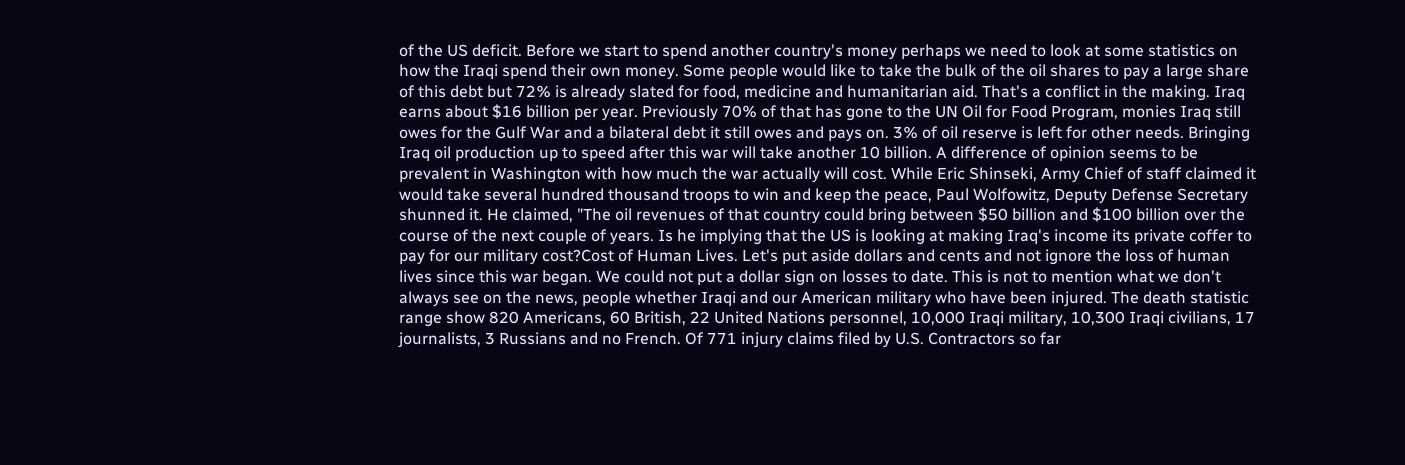of the US deficit. Before we start to spend another country's money perhaps we need to look at some statistics on how the Iraqi spend their own money. Some people would like to take the bulk of the oil shares to pay a large share of this debt but 72% is already slated for food, medicine and humanitarian aid. That's a conflict in the making. Iraq earns about $16 billion per year. Previously 70% of that has gone to the UN Oil for Food Program, monies Iraq still owes for the Gulf War and a bilateral debt it still owes and pays on. 3% of oil reserve is left for other needs. Bringing Iraq oil production up to speed after this war will take another 10 billion. A difference of opinion seems to be prevalent in Washington with how much the war actually will cost. While Eric Shinseki, Army Chief of staff claimed it would take several hundred thousand troops to win and keep the peace, Paul Wolfowitz, Deputy Defense Secretary shunned it. He claimed, "The oil revenues of that country could bring between $50 billion and $100 billion over the course of the next couple of years. Is he implying that the US is looking at making Iraq's income its private coffer to pay for our military cost?Cost of Human Lives. Let's put aside dollars and cents and not ignore the loss of human lives since this war began. We could not put a dollar sign on losses to date. This is not to mention what we don't always see on the news, people whether Iraqi and our American military who have been injured. The death statistic range show 820 Americans, 60 British, 22 United Nations personnel, 10,000 Iraqi military, 10,300 Iraqi civilians, 17 journalists, 3 Russians and no French. Of 771 injury claims filed by U.S. Contractors so far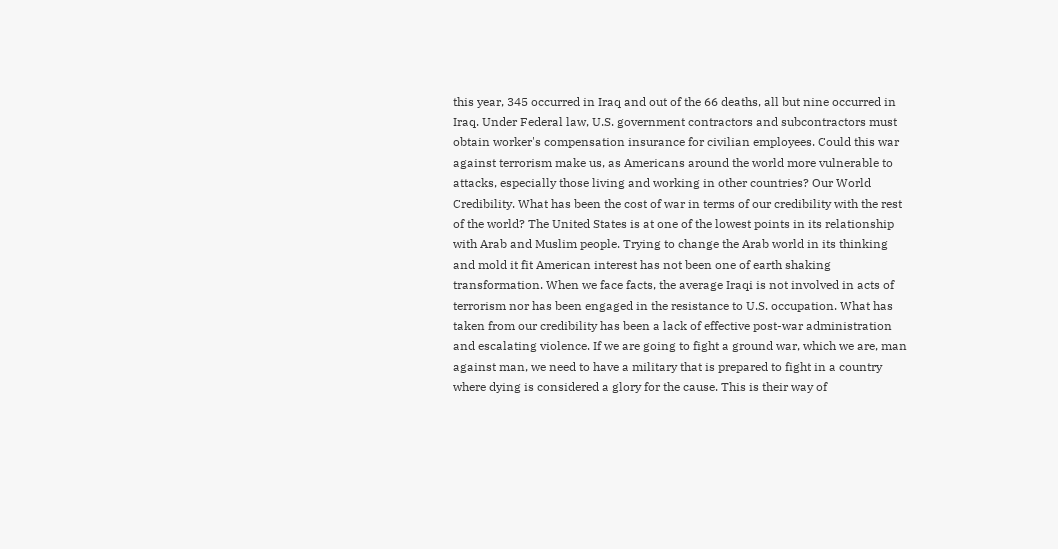this year, 345 occurred in Iraq and out of the 66 deaths, all but nine occurred in Iraq. Under Federal law, U.S. government contractors and subcontractors must obtain worker's compensation insurance for civilian employees. Could this war against terrorism make us, as Americans around the world more vulnerable to attacks, especially those living and working in other countries? Our World Credibility. What has been the cost of war in terms of our credibility with the rest of the world? The United States is at one of the lowest points in its relationship with Arab and Muslim people. Trying to change the Arab world in its thinking and mold it fit American interest has not been one of earth shaking transformation. When we face facts, the average Iraqi is not involved in acts of terrorism nor has been engaged in the resistance to U.S. occupation. What has taken from our credibility has been a lack of effective post-war administration and escalating violence. If we are going to fight a ground war, which we are, man against man, we need to have a military that is prepared to fight in a country where dying is considered a glory for the cause. This is their way of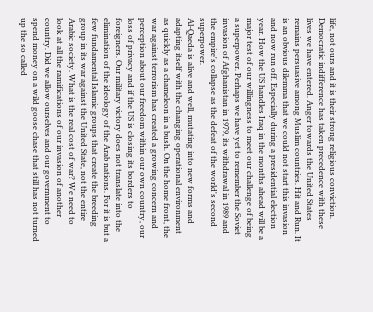life, not ours and it is their strong religious conviction.
Democratic indifference has taken precedence with these lives we have entered. Anger towards the United States remains persuasive among Muslim countries. Hit and Run. It is an obvious dilemma that we could not start this invasion and now run off. Especially during a presidential election year. How the US handles Iraq in the months ahead will be a major test of our willingness to meet our challenge of being a superpower. Perhaps we have yet to remember the Soviet invasion of Afghanistan in 1979, its withdrawal in 1989 and the empire's collapse as the defeat of the world's second superpower.
Al-Qaeda is alive and well, mutating into new forms and adapting itself with the changing operational environment as quickly as a chameleon in a bush. On the home front, the war against terrorism has created a growing concern and perception about our freedom within our own country, our loss of privacy and if the US is closing its borders to foreigners. Our military victory does not translate into the elimination of the ideology of the Arab nations. For it is but a few fundamental Islamic groups that create the breeding group in its war against the United State, not the entire Arabic society. What is the real cost of war? We need to look at all the ramifications of our invasion of another country. Did we allow ourselves and our government to spend money on a wild goose chase that still has not turned up the so called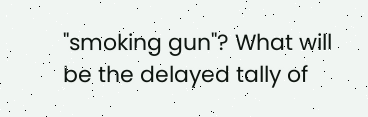"smoking gun"? What will be the delayed tally of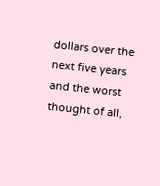dollars over the next five years and the worst thought of all,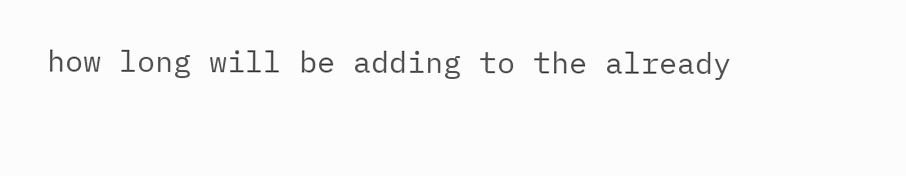how long will be adding to the already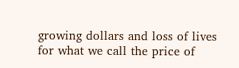growing dollars and loss of lives for what we call the price of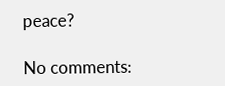peace?

No comments: